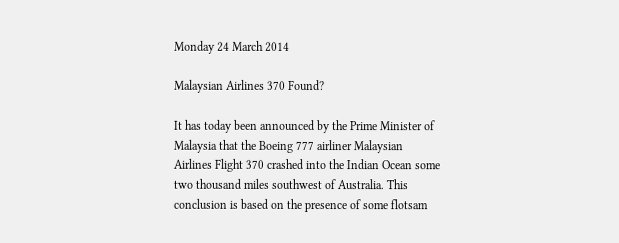Monday 24 March 2014

Malaysian Airlines 370 Found?

It has today been announced by the Prime Minister of Malaysia that the Boeing 777 airliner Malaysian Airlines Flight 370 crashed into the Indian Ocean some two thousand miles southwest of Australia. This conclusion is based on the presence of some flotsam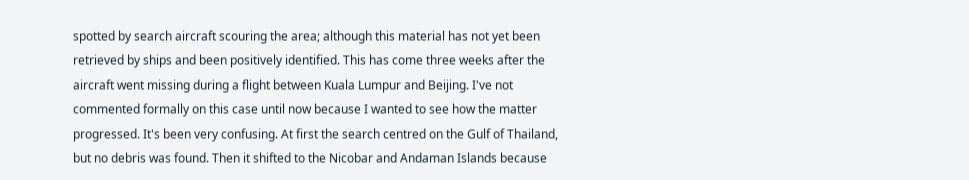spotted by search aircraft scouring the area; although this material has not yet been retrieved by ships and been positively identified. This has come three weeks after the aircraft went missing during a flight between Kuala Lumpur and Beijing. I've not commented formally on this case until now because I wanted to see how the matter progressed. It's been very confusing. At first the search centred on the Gulf of Thailand, but no debris was found. Then it shifted to the Nicobar and Andaman Islands because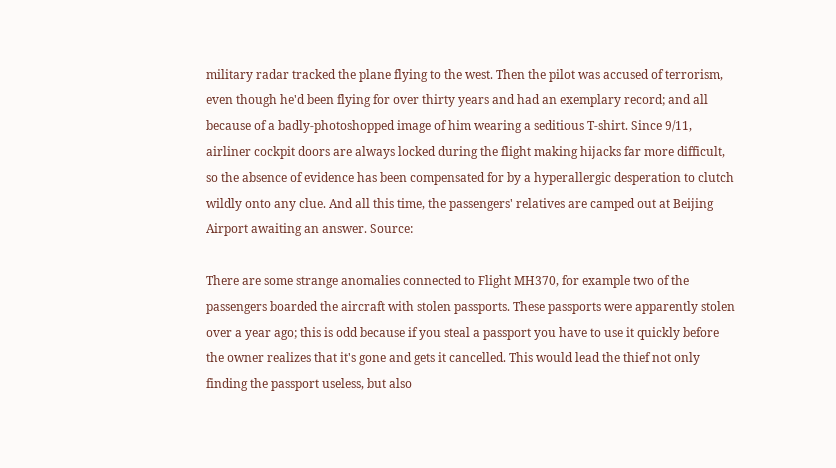military radar tracked the plane flying to the west. Then the pilot was accused of terrorism, even though he'd been flying for over thirty years and had an exemplary record; and all because of a badly-photoshopped image of him wearing a seditious T-shirt. Since 9/11, airliner cockpit doors are always locked during the flight making hijacks far more difficult, so the absence of evidence has been compensated for by a hyperallergic desperation to clutch wildly onto any clue. And all this time, the passengers' relatives are camped out at Beijing Airport awaiting an answer. Source:

There are some strange anomalies connected to Flight MH370, for example two of the passengers boarded the aircraft with stolen passports. These passports were apparently stolen over a year ago; this is odd because if you steal a passport you have to use it quickly before the owner realizes that it's gone and gets it cancelled. This would lead the thief not only finding the passport useless, but also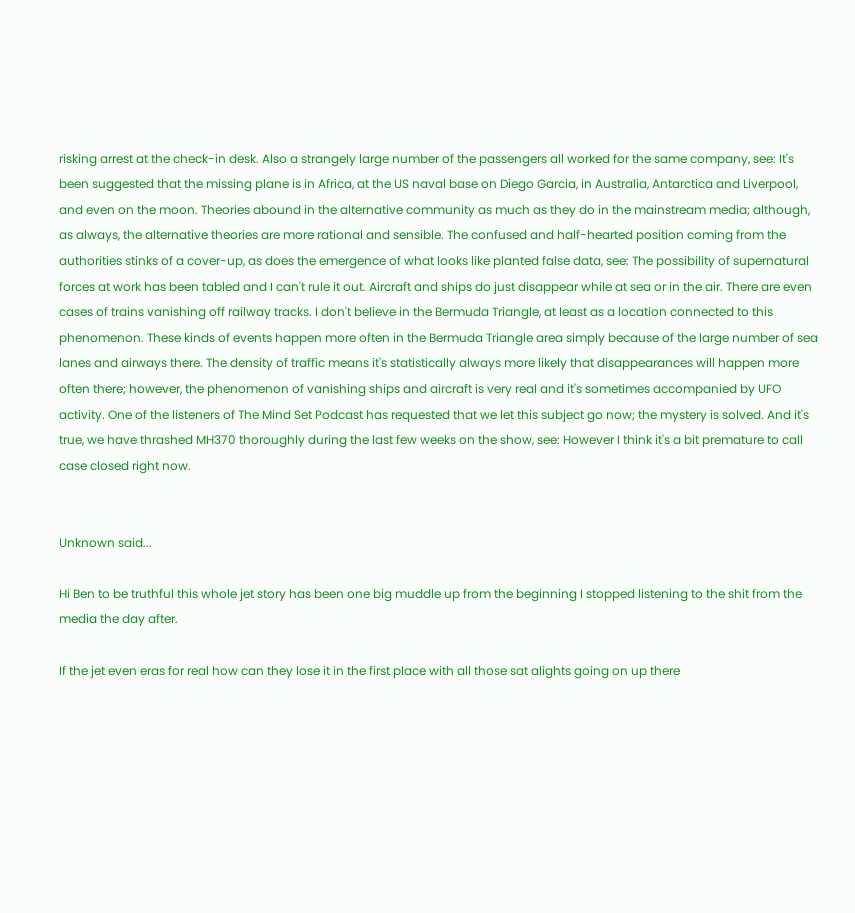risking arrest at the check-in desk. Also a strangely large number of the passengers all worked for the same company, see: It's been suggested that the missing plane is in Africa, at the US naval base on Diego Garcia, in Australia, Antarctica and Liverpool, and even on the moon. Theories abound in the alternative community as much as they do in the mainstream media; although, as always, the alternative theories are more rational and sensible. The confused and half-hearted position coming from the authorities stinks of a cover-up, as does the emergence of what looks like planted false data, see: The possibility of supernatural forces at work has been tabled and I can't rule it out. Aircraft and ships do just disappear while at sea or in the air. There are even cases of trains vanishing off railway tracks. I don't believe in the Bermuda Triangle, at least as a location connected to this phenomenon. These kinds of events happen more often in the Bermuda Triangle area simply because of the large number of sea lanes and airways there. The density of traffic means it's statistically always more likely that disappearances will happen more often there; however, the phenomenon of vanishing ships and aircraft is very real and it's sometimes accompanied by UFO activity. One of the listeners of The Mind Set Podcast has requested that we let this subject go now; the mystery is solved. And it's true, we have thrashed MH370 thoroughly during the last few weeks on the show, see: However I think it's a bit premature to call case closed right now.


Unknown said...

Hi Ben to be truthful this whole jet story has been one big muddle up from the beginning I stopped listening to the shit from the media the day after.

If the jet even eras for real how can they lose it in the first place with all those sat alights going on up there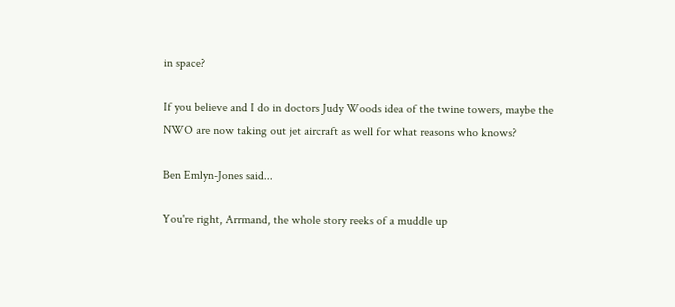in space?

If you believe and I do in doctors Judy Woods idea of the twine towers, maybe the NWO are now taking out jet aircraft as well for what reasons who knows?

Ben Emlyn-Jones said...

You're right, Arrmand, the whole story reeks of a muddle up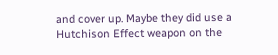and cover up. Maybe they did use a Hutchison Effect weapon on the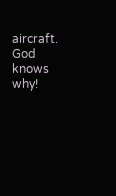aircraft. God knows why!